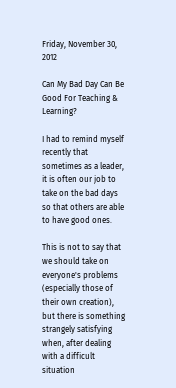Friday, November 30, 2012

Can My Bad Day Can Be Good For Teaching & Learning?

I had to remind myself recently that sometimes as a leader, it is often our job to take on the bad days so that others are able to have good ones.

This is not to say that we should take on everyone's problems (especially those of their own creation), but there is something strangely satisfying when, after dealing with a difficult situation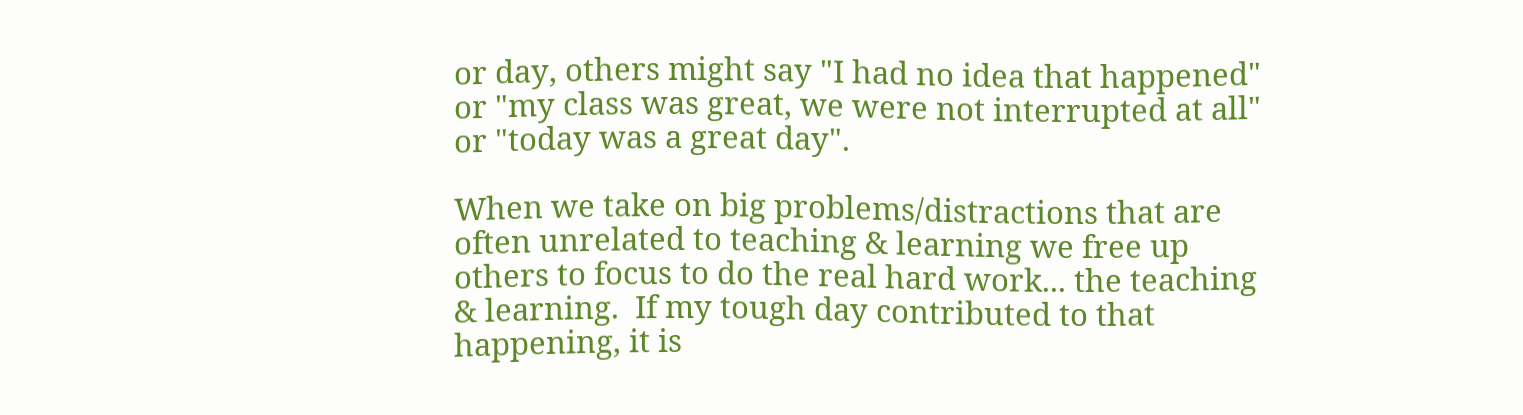or day, others might say "I had no idea that happened" or "my class was great, we were not interrupted at all" or "today was a great day".

When we take on big problems/distractions that are often unrelated to teaching & learning we free up others to focus to do the real hard work... the teaching & learning.  If my tough day contributed to that happening, it is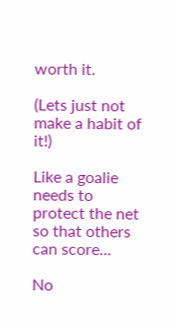worth it.

(Lets just not make a habit of it!)

Like a goalie needs to protect the net so that others can score...

No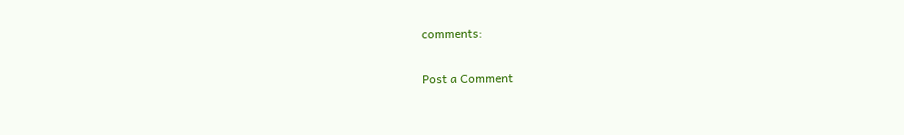comments:

Post a Comment